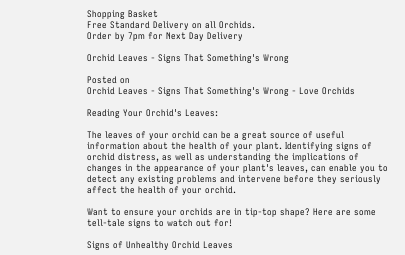Shopping Basket
Free Standard Delivery on all Orchids.
Order by 7pm for Next Day Delivery

Orchid Leaves - Signs That Something's Wrong

Posted on
Orchid Leaves - Signs That Something's Wrong - Love Orchids

Reading Your Orchid's Leaves:

The leaves of your orchid can be a great source of useful information about the health of your plant. Identifying signs of orchid distress, as well as understanding the implications of changes in the appearance of your plant's leaves, can enable you to detect any existing problems and intervene before they seriously affect the health of your orchid.

Want to ensure your orchids are in tip-top shape? Here are some tell-tale signs to watch out for!

Signs of Unhealthy Orchid Leaves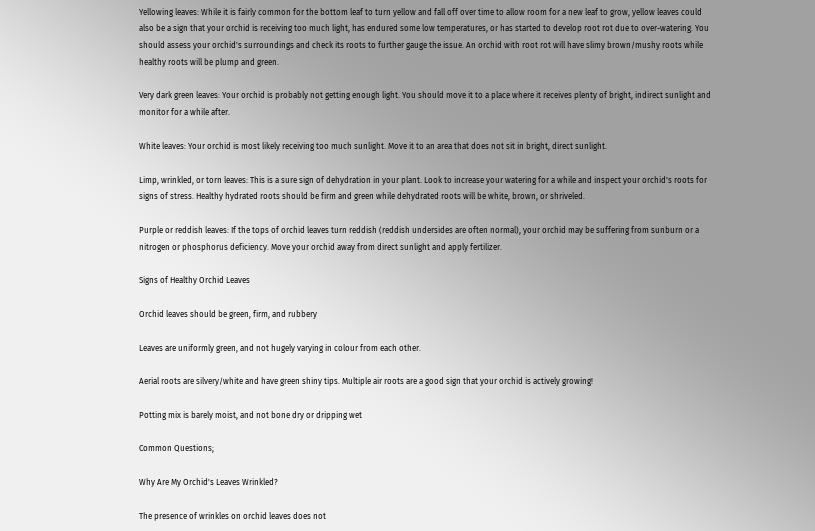Yellowing leaves: While it is fairly common for the bottom leaf to turn yellow and fall off over time to allow room for a new leaf to grow, yellow leaves could also be a sign that your orchid is receiving too much light, has endured some low temperatures, or has started to develop root rot due to over-watering. You should assess your orchid's surroundings and check its roots to further gauge the issue. An orchid with root rot will have slimy brown/mushy roots while healthy roots will be plump and green.

Very dark green leaves: Your orchid is probably not getting enough light. You should move it to a place where it receives plenty of bright, indirect sunlight and monitor for a while after.

White leaves: Your orchid is most likely receiving too much sunlight. Move it to an area that does not sit in bright, direct sunlight.

Limp, wrinkled, or torn leaves: This is a sure sign of dehydration in your plant. Look to increase your watering for a while and inspect your orchid's roots for signs of stress. Healthy hydrated roots should be firm and green while dehydrated roots will be white, brown, or shriveled.

Purple or reddish leaves: If the tops of orchid leaves turn reddish (reddish undersides are often normal), your orchid may be suffering from sunburn or a nitrogen or phosphorus deficiency. Move your orchid away from direct sunlight and apply fertilizer.

Signs of Healthy Orchid Leaves

Orchid leaves should be green, firm, and rubbery

Leaves are uniformly green, and not hugely varying in colour from each other.

Aerial roots are silvery/white and have green shiny tips. Multiple air roots are a good sign that your orchid is actively growing!

Potting mix is barely moist, and not bone dry or dripping wet

Common Questions;

Why Are My Orchid's Leaves Wrinkled?

The presence of wrinkles on orchid leaves does not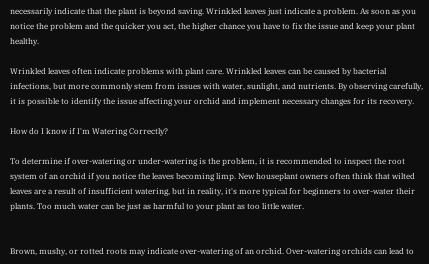necessarily indicate that the plant is beyond saving. Wrinkled leaves just indicate a problem. As soon as you notice the problem and the quicker you act, the higher chance you have to fix the issue and keep your plant healthy.

Wrinkled leaves often indicate problems with plant care. Wrinkled leaves can be caused by bacterial infections, but more commonly stem from issues with water, sunlight, and nutrients. By observing carefully, it is possible to identify the issue affecting your orchid and implement necessary changes for its recovery.

How do I know if I'm Watering Correctly?

To determine if over-watering or under-watering is the problem, it is recommended to inspect the root system of an orchid if you notice the leaves becoming limp. New houseplant owners often think that wilted leaves are a result of insufficient watering, but in reality, it's more typical for beginners to over-water their plants. Too much water can be just as harmful to your plant as too little water.


Brown, mushy, or rotted roots may indicate over-watering of an orchid. Over-watering orchids can lead to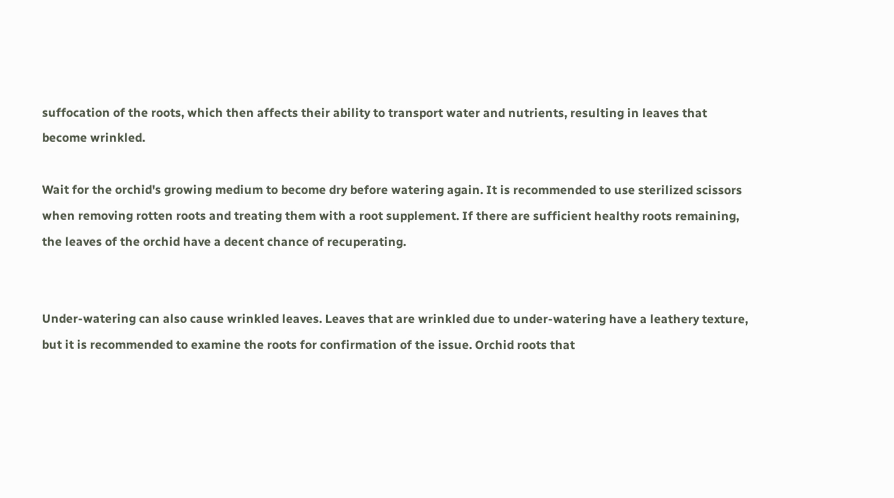suffocation of the roots, which then affects their ability to transport water and nutrients, resulting in leaves that become wrinkled.

Wait for the orchid's growing medium to become dry before watering again. It is recommended to use sterilized scissors when removing rotten roots and treating them with a root supplement. If there are sufficient healthy roots remaining, the leaves of the orchid have a decent chance of recuperating.


Under-watering can also cause wrinkled leaves. Leaves that are wrinkled due to under-watering have a leathery texture, but it is recommended to examine the roots for confirmation of the issue. Orchid roots that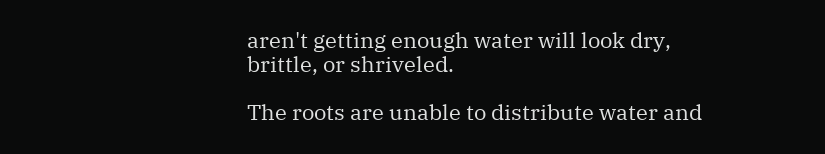aren't getting enough water will look dry, brittle, or shriveled.

The roots are unable to distribute water and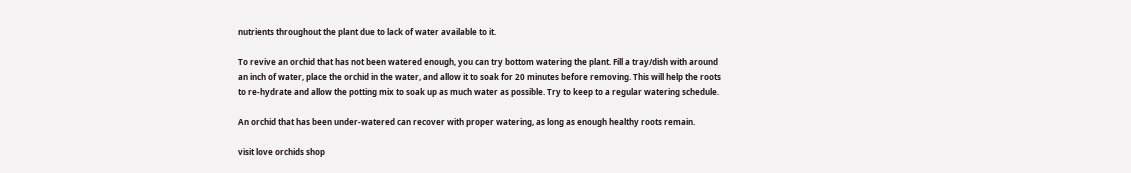nutrients throughout the plant due to lack of water available to it.

To revive an orchid that has not been watered enough, you can try bottom watering the plant. Fill a tray/dish with around an inch of water, place the orchid in the water, and allow it to soak for 20 minutes before removing. This will help the roots to re-hydrate and allow the potting mix to soak up as much water as possible. Try to keep to a regular watering schedule.

An orchid that has been under-watered can recover with proper watering, as long as enough healthy roots remain.

visit love orchids shop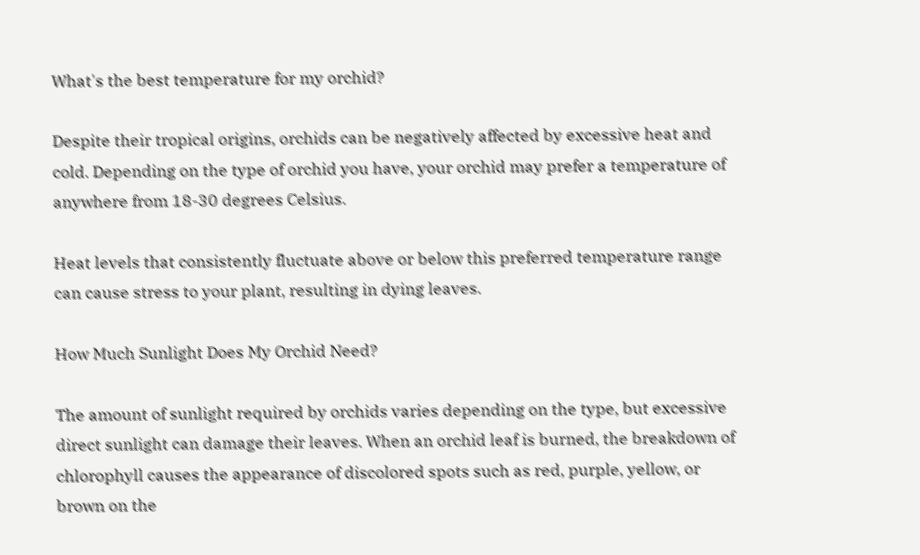What's the best temperature for my orchid?

Despite their tropical origins, orchids can be negatively affected by excessive heat and cold. Depending on the type of orchid you have, your orchid may prefer a temperature of anywhere from 18-30 degrees Celsius.

Heat levels that consistently fluctuate above or below this preferred temperature range can cause stress to your plant, resulting in dying leaves.

How Much Sunlight Does My Orchid Need?

The amount of sunlight required by orchids varies depending on the type, but excessive direct sunlight can damage their leaves. When an orchid leaf is burned, the breakdown of chlorophyll causes the appearance of discolored spots such as red, purple, yellow, or brown on the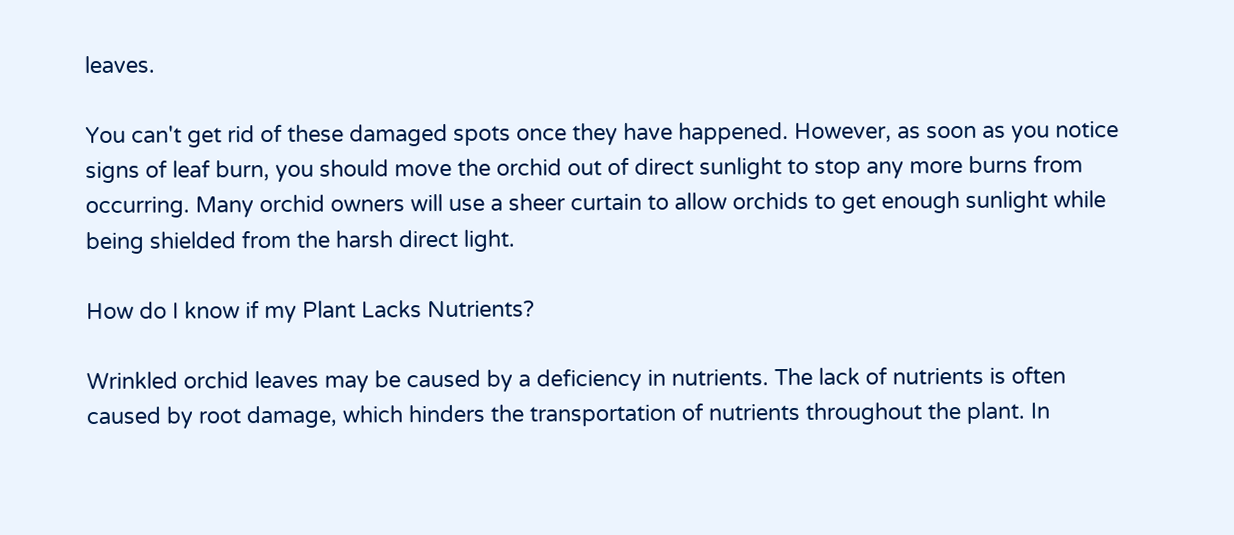leaves.

You can't get rid of these damaged spots once they have happened. However, as soon as you notice signs of leaf burn, you should move the orchid out of direct sunlight to stop any more burns from occurring. Many orchid owners will use a sheer curtain to allow orchids to get enough sunlight while being shielded from the harsh direct light.

How do I know if my Plant Lacks Nutrients?

Wrinkled orchid leaves may be caused by a deficiency in nutrients. The lack of nutrients is often caused by root damage, which hinders the transportation of nutrients throughout the plant. In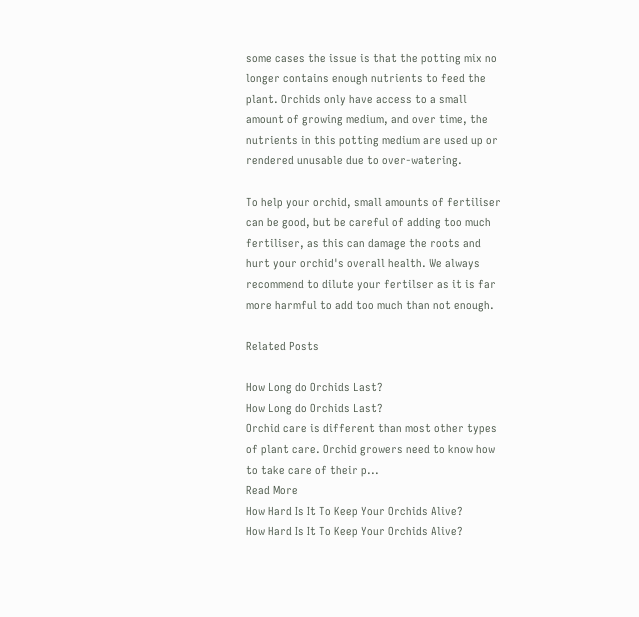some cases the issue is that the potting mix no longer contains enough nutrients to feed the plant. Orchids only have access to a small amount of growing medium, and over time, the nutrients in this potting medium are used up or rendered unusable due to over-watering.

To help your orchid, small amounts of fertiliser can be good, but be careful of adding too much fertiliser, as this can damage the roots and hurt your orchid's overall health. We always recommend to dilute your fertilser as it is far more harmful to add too much than not enough.

Related Posts

How Long do Orchids Last?
How Long do Orchids Last?
Orchid care is different than most other types of plant care. Orchid growers need to know how to take care of their p...
Read More
How Hard Is It To Keep Your Orchids Alive?
How Hard Is It To Keep Your Orchids Alive?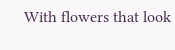With flowers that look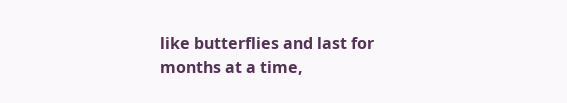like butterflies and last for months at a time,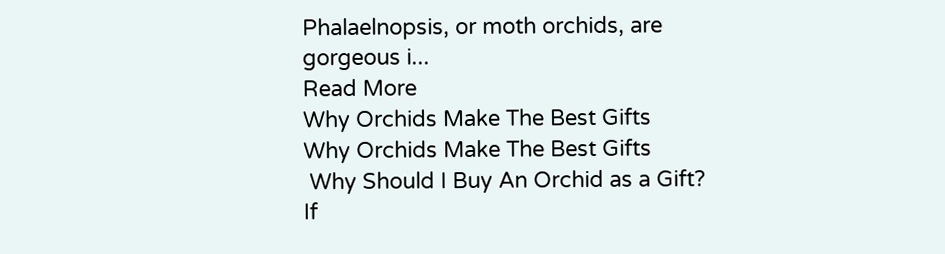Phalaelnopsis, or moth orchids, are gorgeous i...
Read More
Why Orchids Make The Best Gifts
Why Orchids Make The Best Gifts
 Why Should I Buy An Orchid as a Gift? If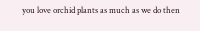you love orchid plants as much as we do then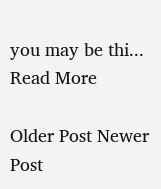you may be thi...
Read More

Older Post Newer Post